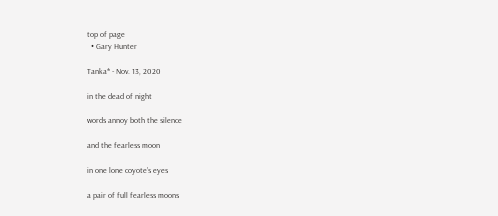top of page
  • Gary Hunter

Tanka* - Nov. 13, 2020

in the dead of night

words annoy both the silence

and the fearless moon

in one lone coyote’s eyes

a pair of full fearless moons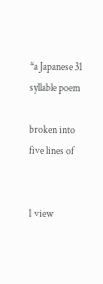*a Japanese 31 syllable poem

broken into five lines of


1 view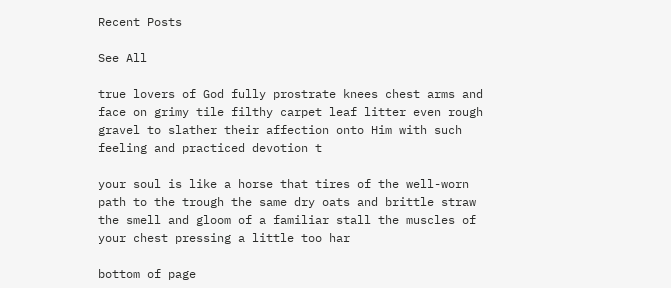Recent Posts

See All

true lovers of God fully prostrate knees chest arms and face on grimy tile filthy carpet leaf litter even rough gravel to slather their affection onto Him with such feeling and practiced devotion t

your soul is like a horse that tires of the well-worn path to the trough the same dry oats and brittle straw the smell and gloom of a familiar stall the muscles of your chest pressing a little too har

bottom of page